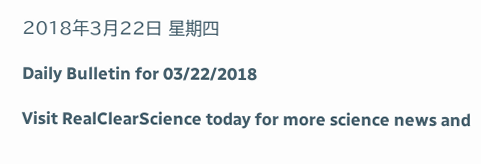2018年3月22日 星期四

Daily Bulletin for 03/22/2018

Visit RealClearScience today for more science news and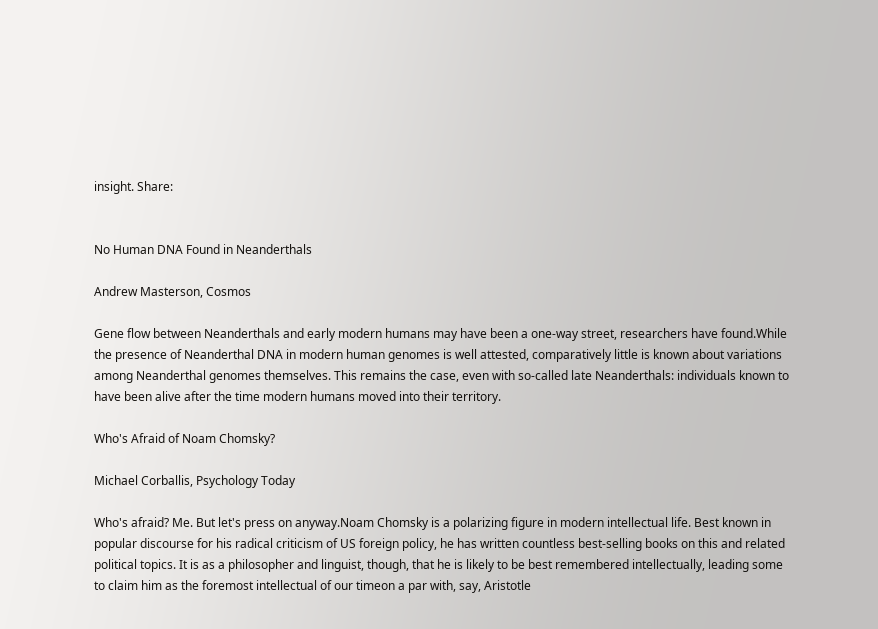insight. Share:


No Human DNA Found in Neanderthals

Andrew Masterson, Cosmos

Gene flow between Neanderthals and early modern humans may have been a one-way street, researchers have found.While the presence of Neanderthal DNA in modern human genomes is well attested, comparatively little is known about variations among Neanderthal genomes themselves. This remains the case, even with so-called late Neanderthals: individuals known to have been alive after the time modern humans moved into their territory.

Who's Afraid of Noam Chomsky?

Michael Corballis, Psychology Today

Who's afraid? Me. But let's press on anyway.Noam Chomsky is a polarizing figure in modern intellectual life. Best known in popular discourse for his radical criticism of US foreign policy, he has written countless best-selling books on this and related political topics. It is as a philosopher and linguist, though, that he is likely to be best remembered intellectually, leading some to claim him as the foremost intellectual of our timeon a par with, say, Aristotle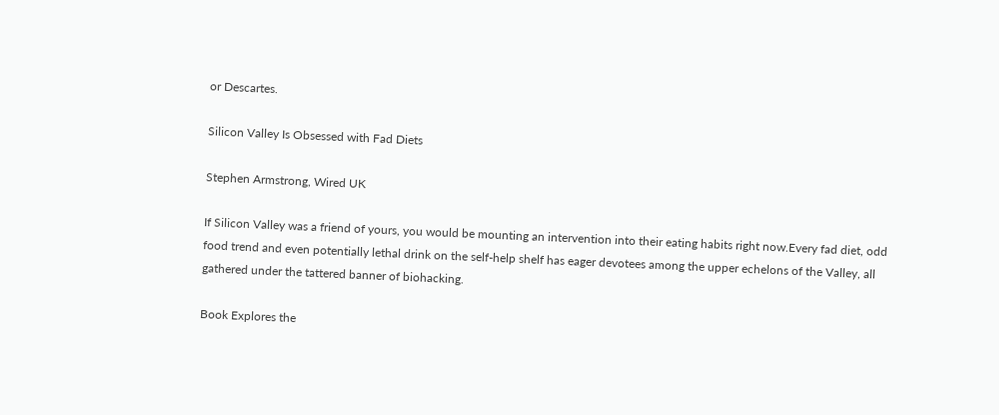or Descartes.

Silicon Valley Is Obsessed with Fad Diets

Stephen Armstrong, Wired UK

If Silicon Valley was a friend of yours, you would be mounting an intervention into their eating habits right now.Every fad diet, odd food trend and even potentially lethal drink on the self-help shelf has eager devotees among the upper echelons of the Valley, all gathered under the tattered banner of biohacking.

Book Explores the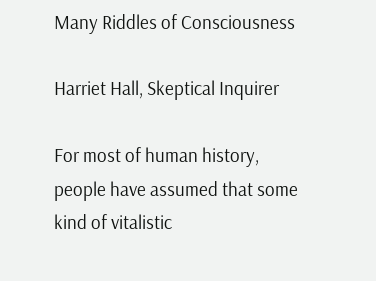Many Riddles of Consciousness

Harriet Hall, Skeptical Inquirer

For most of human history, people have assumed that some kind of vitalistic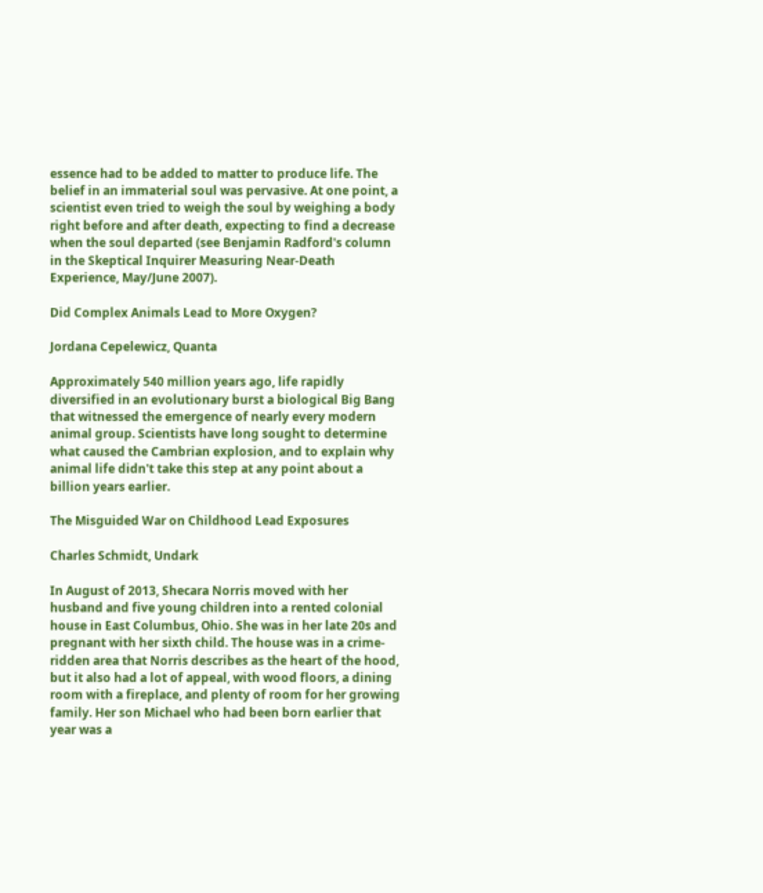essence had to be added to matter to produce life. The belief in an immaterial soul was pervasive. At one point, a scientist even tried to weigh the soul by weighing a body right before and after death, expecting to find a decrease when the soul departed (see Benjamin Radford's column in the Skeptical Inquirer Measuring Near-Death Experience, May/June 2007).

Did Complex Animals Lead to More Oxygen?

Jordana Cepelewicz, Quanta

Approximately 540 million years ago, life rapidly diversified in an evolutionary burst a biological Big Bang that witnessed the emergence of nearly every modern animal group. Scientists have long sought to determine what caused the Cambrian explosion, and to explain why animal life didn't take this step at any point about a billion years earlier.

The Misguided War on Childhood Lead Exposures

Charles Schmidt, Undark

In August of 2013, Shecara Norris moved with her husband and five young children into a rented colonial house in East Columbus, Ohio. She was in her late 20s and pregnant with her sixth child. The house was in a crime-ridden area that Norris describes as the heart of the hood, but it also had a lot of appeal, with wood floors, a dining room with a fireplace, and plenty of room for her growing family. Her son Michael who had been born earlier that year was a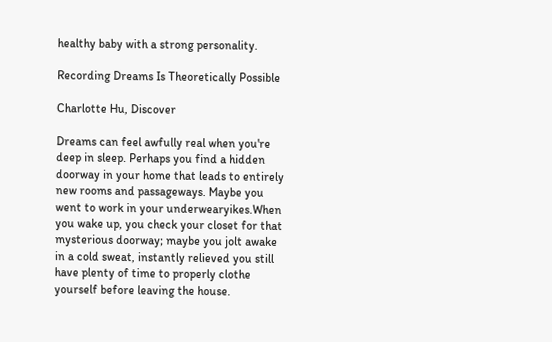healthy baby with a strong personality.

Recording Dreams Is Theoretically Possible

Charlotte Hu, Discover

Dreams can feel awfully real when you're deep in sleep. Perhaps you find a hidden doorway in your home that leads to entirely new rooms and passageways. Maybe you went to work in your underwearyikes.When you wake up, you check your closet for that mysterious doorway; maybe you jolt awake in a cold sweat, instantly relieved you still have plenty of time to properly clothe yourself before leaving the house.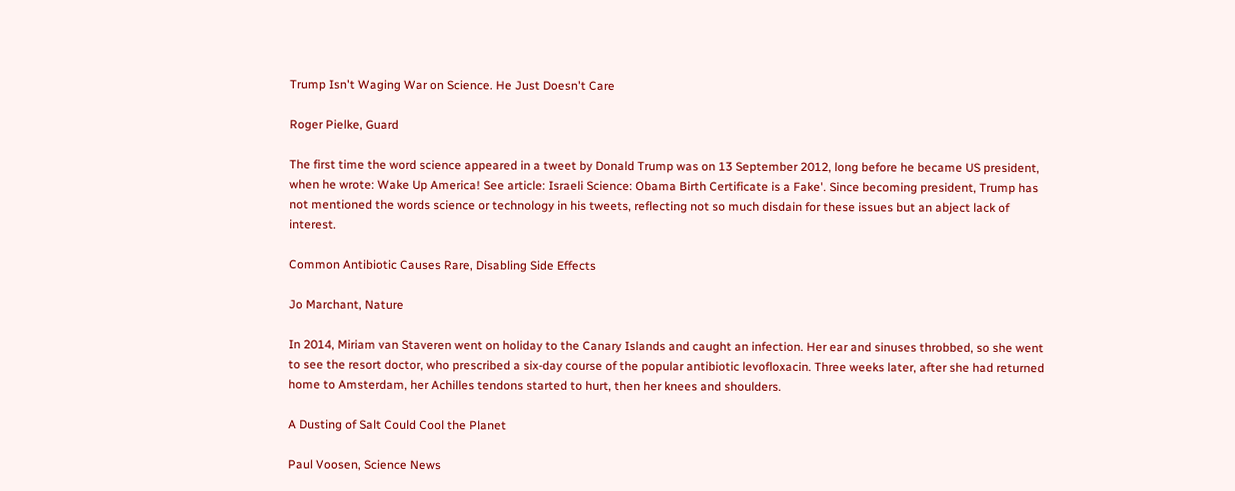Trump Isn't Waging War on Science. He Just Doesn't Care

Roger Pielke, Guard

The first time the word science appeared in a tweet by Donald Trump was on 13 September 2012, long before he became US president, when he wrote: Wake Up America! See article: Israeli Science: Obama Birth Certificate is a Fake'. Since becoming president, Trump has not mentioned the words science or technology in his tweets, reflecting not so much disdain for these issues but an abject lack of interest.

Common Antibiotic Causes Rare, Disabling Side Effects

Jo Marchant, Nature

In 2014, Miriam van Staveren went on holiday to the Canary Islands and caught an infection. Her ear and sinuses throbbed, so she went to see the resort doctor, who prescribed a six-day course of the popular antibiotic levofloxacin. Three weeks later, after she had returned home to Amsterdam, her Achilles tendons started to hurt, then her knees and shoulders.

A Dusting of Salt Could Cool the Planet

Paul Voosen, Science News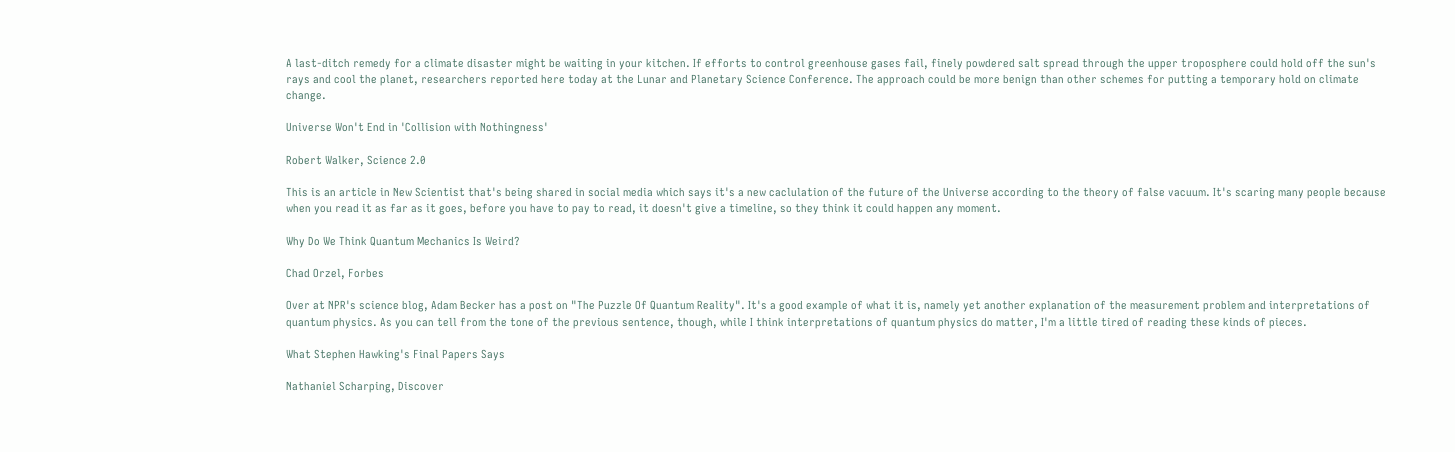A last-ditch remedy for a climate disaster might be waiting in your kitchen. If efforts to control greenhouse gases fail, finely powdered salt spread through the upper troposphere could hold off the sun's rays and cool the planet, researchers reported here today at the Lunar and Planetary Science Conference. The approach could be more benign than other schemes for putting a temporary hold on climate change.

Universe Won't End in 'Collision with Nothingness'

Robert Walker, Science 2.0

This is an article in New Scientist that's being shared in social media which says it's a new caclulation of the future of the Universe according to the theory of false vacuum. It's scaring many people because when you read it as far as it goes, before you have to pay to read, it doesn't give a timeline, so they think it could happen any moment.

Why Do We Think Quantum Mechanics Is Weird?

Chad Orzel, Forbes

Over at NPR's science blog, Adam Becker has a post on "The Puzzle Of Quantum Reality". It's a good example of what it is, namely yet another explanation of the measurement problem and interpretations of quantum physics. As you can tell from the tone of the previous sentence, though, while I think interpretations of quantum physics do matter, I'm a little tired of reading these kinds of pieces.

What Stephen Hawking's Final Papers Says

Nathaniel Scharping, Discover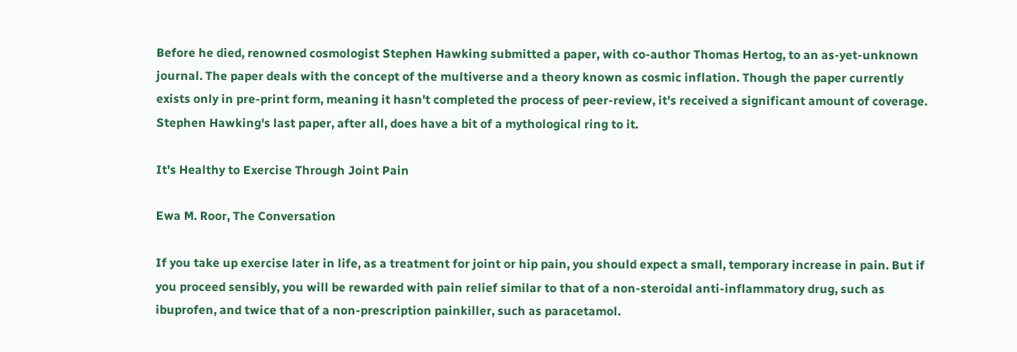Before he died, renowned cosmologist Stephen Hawking submitted a paper, with co-author Thomas Hertog, to an as-yet-unknown journal. The paper deals with the concept of the multiverse and a theory known as cosmic inflation. Though the paper currently exists only in pre-print form, meaning it hasn't completed the process of peer-review, it's received a significant amount of coverage. Stephen Hawking's last paper, after all, does have a bit of a mythological ring to it.

It's Healthy to Exercise Through Joint Pain

Ewa M. Roor, The Conversation

If you take up exercise later in life, as a treatment for joint or hip pain, you should expect a small, temporary increase in pain. But if you proceed sensibly, you will be rewarded with pain relief similar to that of a non-steroidal anti-inflammatory drug, such as ibuprofen, and twice that of a non-prescription painkiller, such as paracetamol.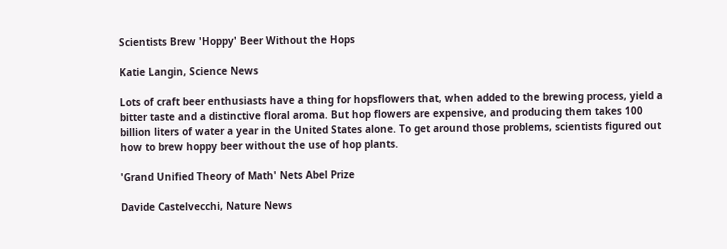Scientists Brew 'Hoppy' Beer Without the Hops

Katie Langin, Science News

Lots of craft beer enthusiasts have a thing for hopsflowers that, when added to the brewing process, yield a bitter taste and a distinctive floral aroma. But hop flowers are expensive, and producing them takes 100 billion liters of water a year in the United States alone. To get around those problems, scientists figured out how to brew hoppy beer without the use of hop plants.

'Grand Unified Theory of Math' Nets Abel Prize

Davide Castelvecchi, Nature News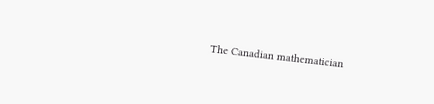The Canadian mathematician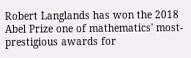Robert Langlands has won the 2018 Abel Prize one of mathematics' most-prestigious awards for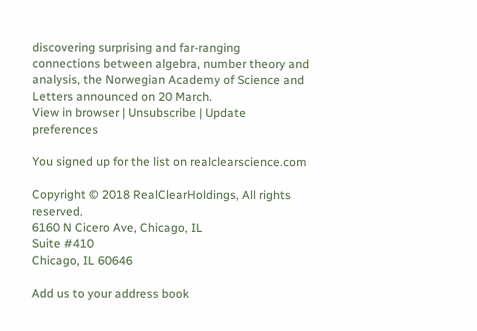discovering surprising and far-ranging connections between algebra, number theory and analysis, the Norwegian Academy of Science and Letters announced on 20 March.
View in browser | Unsubscribe | Update preferences

You signed up for the list on realclearscience.com

Copyright © 2018 RealClearHoldings, All rights reserved.
6160 N Cicero Ave, Chicago, IL
Suite #410
Chicago, IL 60646

Add us to your address book